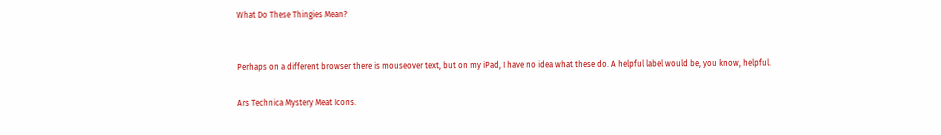What Do These Thingies Mean?


Perhaps on a different browser there is mouseover text, but on my iPad, I have no idea what these do. A helpful label would be, you know, helpful.

Ars Technica Mystery Meat Icons.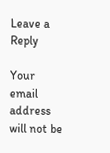Leave a Reply

Your email address will not be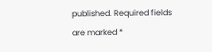published. Required fields are marked *